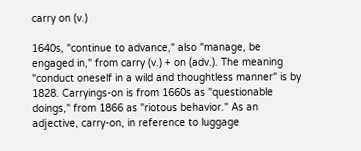carry on (v.)

1640s, "continue to advance," also "manage, be engaged in," from carry (v.) + on (adv.). The meaning "conduct oneself in a wild and thoughtless manner" is by 1828. Carryings-on is from 1660s as "questionable doings," from 1866 as "riotous behavior." As an adjective, carry-on, in reference to luggage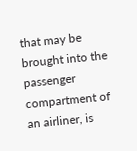that may be brought into the passenger compartment of an airliner, is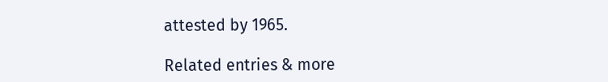attested by 1965.

Related entries & more